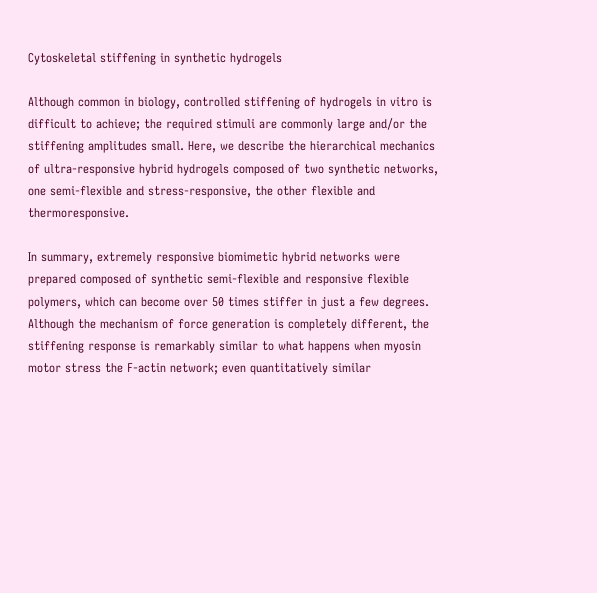Cytoskeletal stiffening in synthetic hydrogels

Although common in biology, controlled stiffening of hydrogels in vitro is difficult to achieve; the required stimuli are commonly large and/or the stiffening amplitudes small. Here, we describe the hierarchical mechanics of ultra-responsive hybrid hydrogels composed of two synthetic networks, one semi-flexible and stress-responsive, the other flexible and thermoresponsive.

In summary, extremely responsive biomimetic hybrid networks were prepared composed of synthetic semi-flexible and responsive flexible polymers, which can become over 50 times stiffer in just a few degrees. Although the mechanism of force generation is completely different, the stiffening response is remarkably similar to what happens when myosin motor stress the F-actin network; even quantitatively similar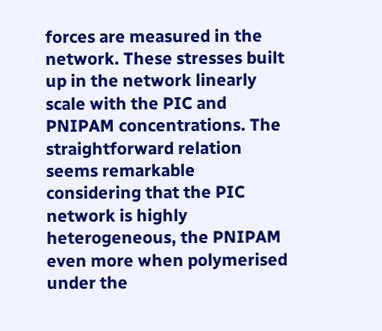forces are measured in the network. These stresses built up in the network linearly scale with the PIC and PNIPAM concentrations. The straightforward relation seems remarkable considering that the PIC network is highly heterogeneous, the PNIPAM even more when polymerised under the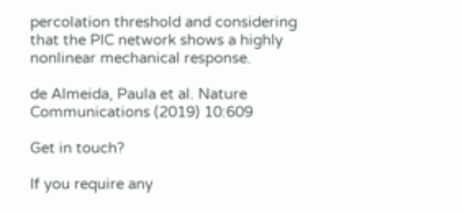percolation threshold and considering that the PIC network shows a highly nonlinear mechanical response.

de Almeida, Paula et al. Nature Communications (2019) 10:609

Get in touch?

If you require any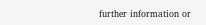further information or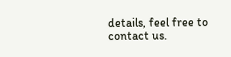details, feel free to contact us.